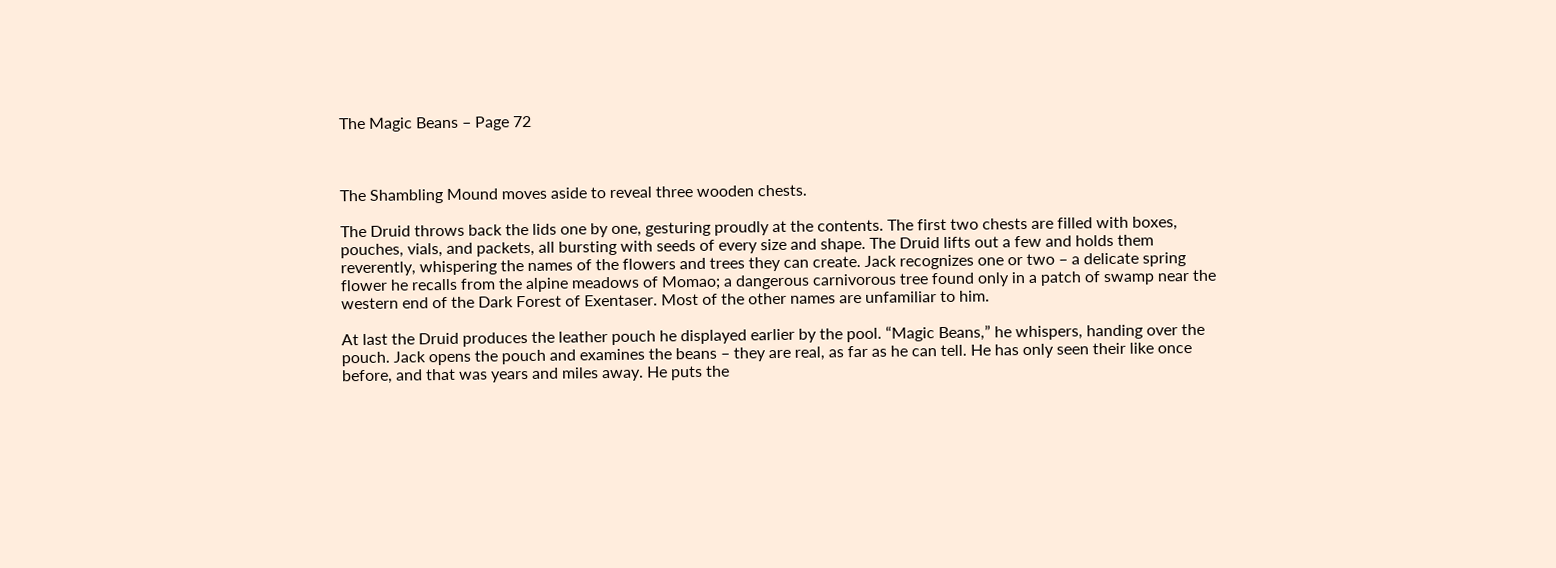The Magic Beans – Page 72



The Shambling Mound moves aside to reveal three wooden chests.

The Druid throws back the lids one by one, gesturing proudly at the contents. The first two chests are filled with boxes, pouches, vials, and packets, all bursting with seeds of every size and shape. The Druid lifts out a few and holds them reverently, whispering the names of the flowers and trees they can create. Jack recognizes one or two – a delicate spring flower he recalls from the alpine meadows of Momao; a dangerous carnivorous tree found only in a patch of swamp near the western end of the Dark Forest of Exentaser. Most of the other names are unfamiliar to him.

At last the Druid produces the leather pouch he displayed earlier by the pool. “Magic Beans,” he whispers, handing over the pouch. Jack opens the pouch and examines the beans – they are real, as far as he can tell. He has only seen their like once before, and that was years and miles away. He puts the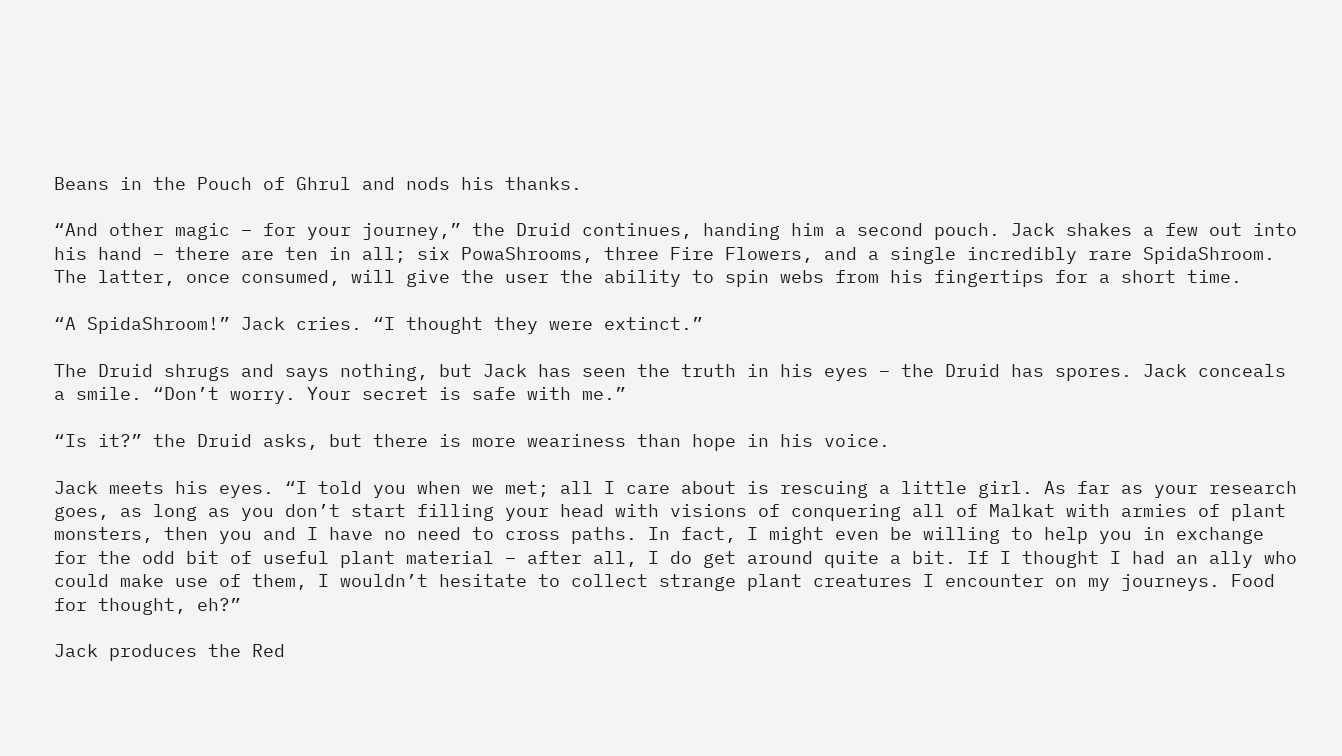Beans in the Pouch of Ghrul and nods his thanks.

“And other magic – for your journey,” the Druid continues, handing him a second pouch. Jack shakes a few out into his hand – there are ten in all; six PowaShrooms, three Fire Flowers, and a single incredibly rare SpidaShroom. The latter, once consumed, will give the user the ability to spin webs from his fingertips for a short time.

“A SpidaShroom!” Jack cries. “I thought they were extinct.”

The Druid shrugs and says nothing, but Jack has seen the truth in his eyes – the Druid has spores. Jack conceals a smile. “Don’t worry. Your secret is safe with me.”

“Is it?” the Druid asks, but there is more weariness than hope in his voice.

Jack meets his eyes. “I told you when we met; all I care about is rescuing a little girl. As far as your research goes, as long as you don’t start filling your head with visions of conquering all of Malkat with armies of plant monsters, then you and I have no need to cross paths. In fact, I might even be willing to help you in exchange for the odd bit of useful plant material – after all, I do get around quite a bit. If I thought I had an ally who could make use of them, I wouldn’t hesitate to collect strange plant creatures I encounter on my journeys. Food for thought, eh?”

Jack produces the Red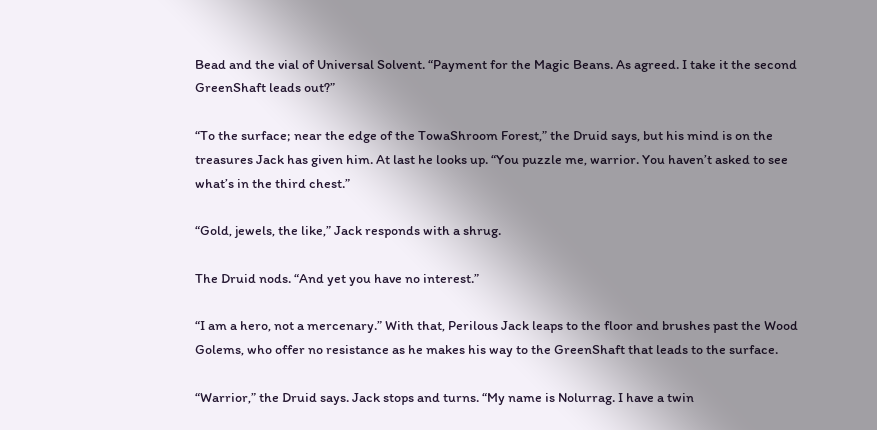Bead and the vial of Universal Solvent. “Payment for the Magic Beans. As agreed. I take it the second GreenShaft leads out?”

“To the surface; near the edge of the TowaShroom Forest,” the Druid says, but his mind is on the treasures Jack has given him. At last he looks up. “You puzzle me, warrior. You haven’t asked to see what’s in the third chest.”

“Gold, jewels, the like,” Jack responds with a shrug.

The Druid nods. “And yet you have no interest.”

“I am a hero, not a mercenary.” With that, Perilous Jack leaps to the floor and brushes past the Wood Golems, who offer no resistance as he makes his way to the GreenShaft that leads to the surface.

“Warrior,” the Druid says. Jack stops and turns. “My name is Nolurrag. I have a twin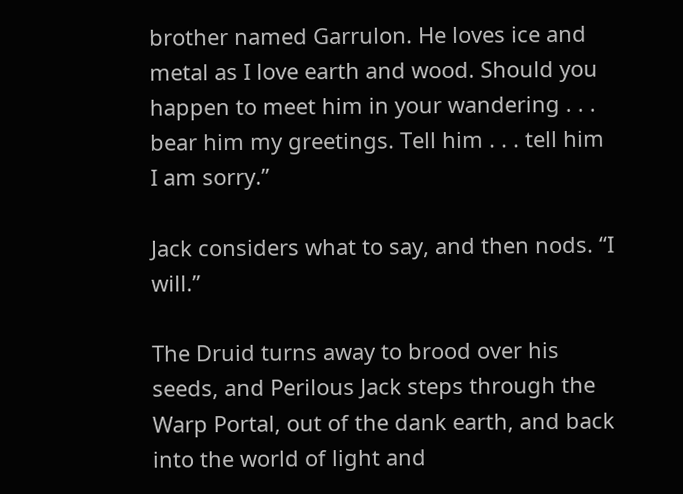brother named Garrulon. He loves ice and metal as I love earth and wood. Should you happen to meet him in your wandering . . . bear him my greetings. Tell him . . . tell him I am sorry.”

Jack considers what to say, and then nods. “I will.”

The Druid turns away to brood over his seeds, and Perilous Jack steps through the Warp Portal, out of the dank earth, and back into the world of light and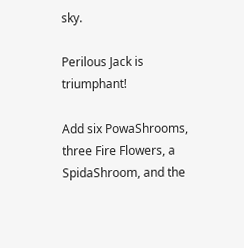sky.

Perilous Jack is triumphant!

Add six PowaShrooms, three Fire Flowers, a SpidaShroom, and the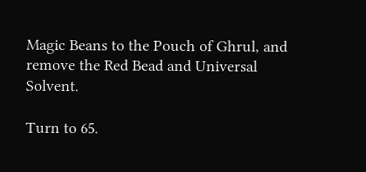Magic Beans to the Pouch of Ghrul, and remove the Red Bead and Universal Solvent.

Turn to 65.